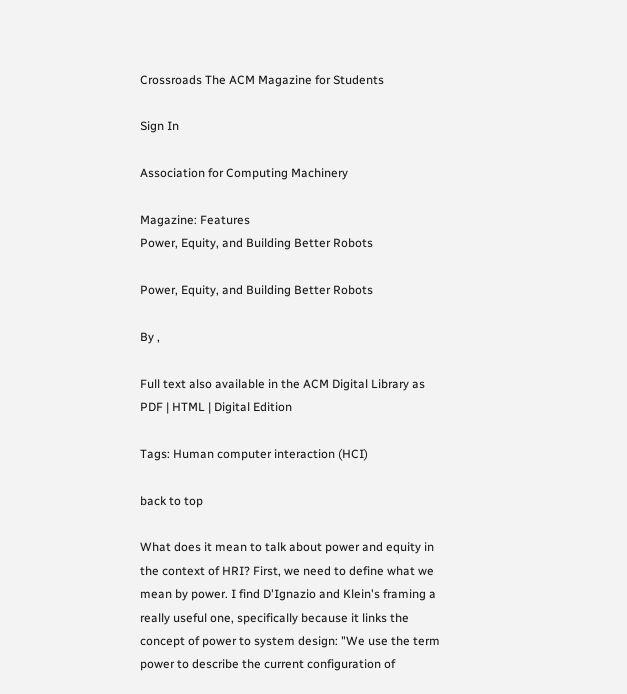Crossroads The ACM Magazine for Students

Sign In

Association for Computing Machinery

Magazine: Features
Power, Equity, and Building Better Robots

Power, Equity, and Building Better Robots

By ,

Full text also available in the ACM Digital Library as PDF | HTML | Digital Edition

Tags: Human computer interaction (HCI)

back to top

What does it mean to talk about power and equity in the context of HRI? First, we need to define what we mean by power. I find D'Ignazio and Klein's framing a really useful one, specifically because it links the concept of power to system design: "We use the term power to describe the current configuration of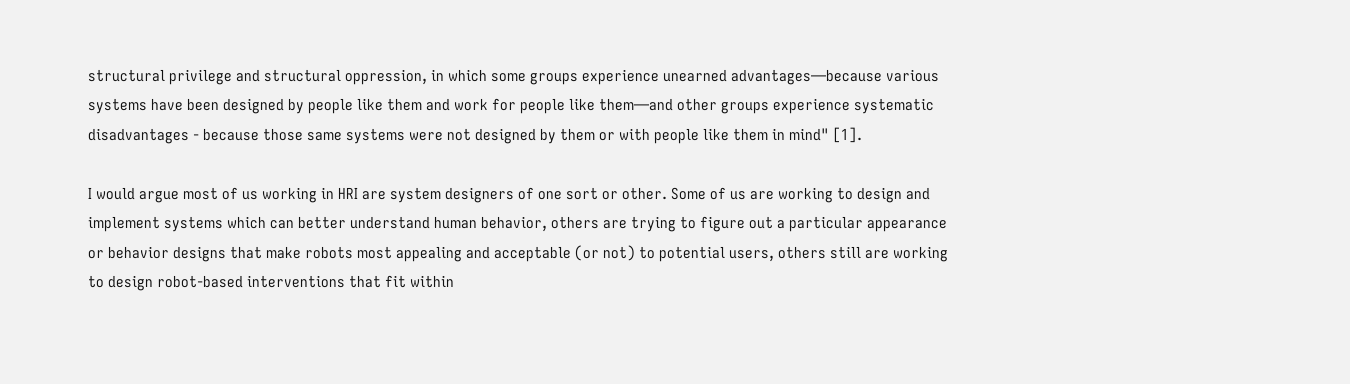structural privilege and structural oppression, in which some groups experience unearned advantages—because various systems have been designed by people like them and work for people like them—and other groups experience systematic disadvantages - because those same systems were not designed by them or with people like them in mind" [1].

I would argue most of us working in HRI are system designers of one sort or other. Some of us are working to design and implement systems which can better understand human behavior, others are trying to figure out a particular appearance or behavior designs that make robots most appealing and acceptable (or not) to potential users, others still are working to design robot-based interventions that fit within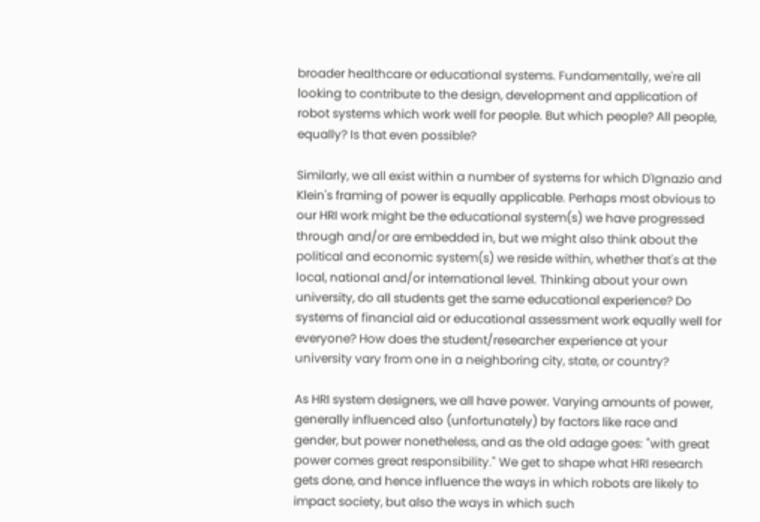broader healthcare or educational systems. Fundamentally, we're all looking to contribute to the design, development and application of robot systems which work well for people. But which people? All people, equally? Is that even possible?

Similarly, we all exist within a number of systems for which D'Ignazio and Klein's framing of power is equally applicable. Perhaps most obvious to our HRI work might be the educational system(s) we have progressed through and/or are embedded in, but we might also think about the political and economic system(s) we reside within, whether that's at the local, national and/or international level. Thinking about your own university, do all students get the same educational experience? Do systems of financial aid or educational assessment work equally well for everyone? How does the student/researcher experience at your university vary from one in a neighboring city, state, or country?

As HRI system designers, we all have power. Varying amounts of power, generally influenced also (unfortunately) by factors like race and gender, but power nonetheless, and as the old adage goes: "with great power comes great responsibility." We get to shape what HRI research gets done, and hence influence the ways in which robots are likely to impact society, but also the ways in which such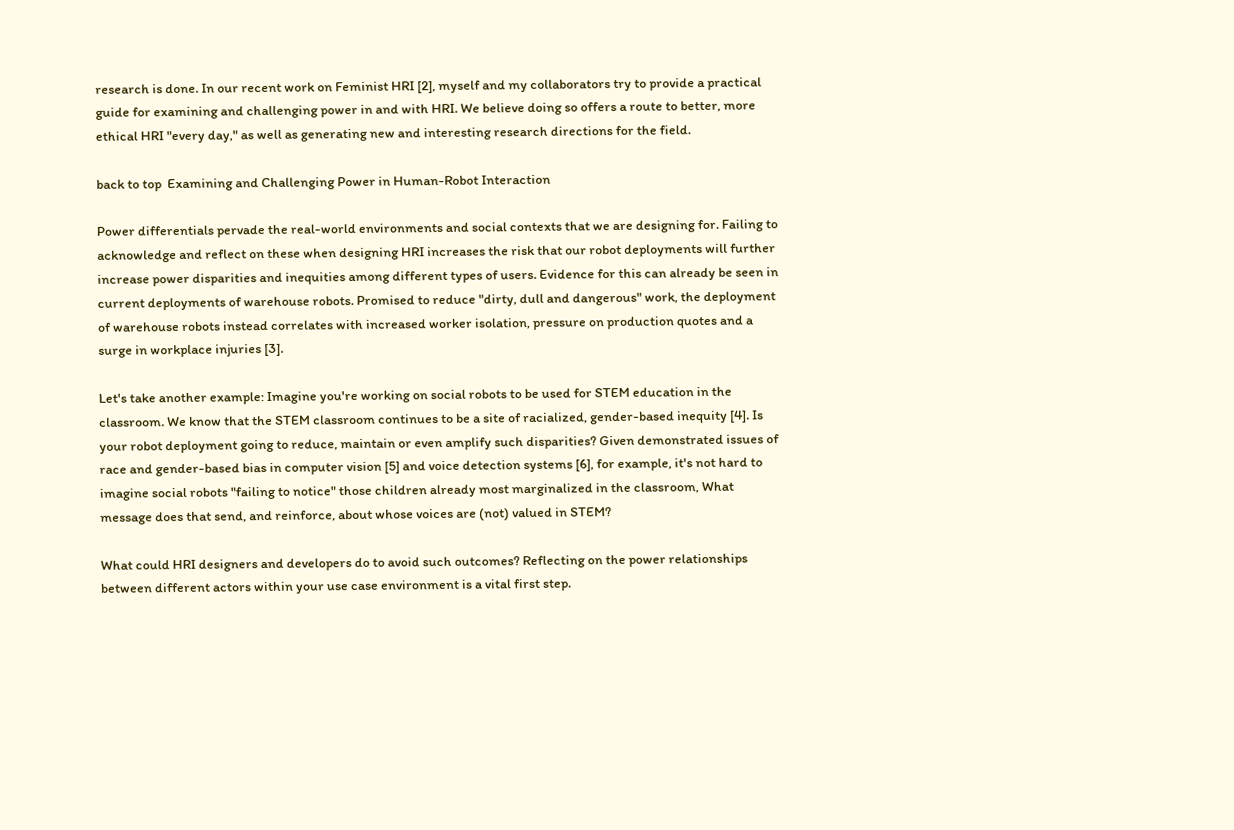research is done. In our recent work on Feminist HRI [2], myself and my collaborators try to provide a practical guide for examining and challenging power in and with HRI. We believe doing so offers a route to better, more ethical HRI "every day," as well as generating new and interesting research directions for the field.

back to top  Examining and Challenging Power in Human-Robot Interaction

Power differentials pervade the real-world environments and social contexts that we are designing for. Failing to acknowledge and reflect on these when designing HRI increases the risk that our robot deployments will further increase power disparities and inequities among different types of users. Evidence for this can already be seen in current deployments of warehouse robots. Promised to reduce "dirty, dull and dangerous" work, the deployment of warehouse robots instead correlates with increased worker isolation, pressure on production quotes and a surge in workplace injuries [3].

Let's take another example: Imagine you're working on social robots to be used for STEM education in the classroom. We know that the STEM classroom continues to be a site of racialized, gender-based inequity [4]. Is your robot deployment going to reduce, maintain or even amplify such disparities? Given demonstrated issues of race and gender-based bias in computer vision [5] and voice detection systems [6], for example, it's not hard to imagine social robots "failing to notice" those children already most marginalized in the classroom, What message does that send, and reinforce, about whose voices are (not) valued in STEM?

What could HRI designers and developers do to avoid such outcomes? Reflecting on the power relationships between different actors within your use case environment is a vital first step.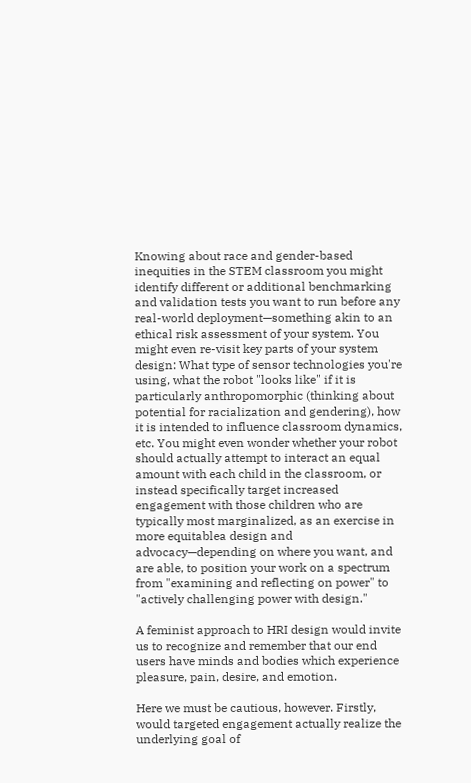Knowing about race and gender-based inequities in the STEM classroom you might identify different or additional benchmarking and validation tests you want to run before any real-world deployment—something akin to an ethical risk assessment of your system. You might even re-visit key parts of your system design: What type of sensor technologies you're using, what the robot "looks like" if it is particularly anthropomorphic (thinking about potential for racialization and gendering), how it is intended to influence classroom dynamics, etc. You might even wonder whether your robot should actually attempt to interact an equal amount with each child in the classroom, or instead specifically target increased engagement with those children who are typically most marginalized, as an exercise in more equitablea design and advocacy—depending on where you want, and are able, to position your work on a spectrum from "examining and reflecting on power" to "actively challenging power with design."

A feminist approach to HRI design would invite us to recognize and remember that our end users have minds and bodies which experience pleasure, pain, desire, and emotion.

Here we must be cautious, however. Firstly, would targeted engagement actually realize the underlying goal of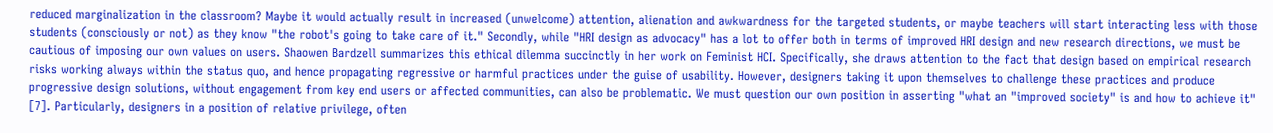reduced marginalization in the classroom? Maybe it would actually result in increased (unwelcome) attention, alienation and awkwardness for the targeted students, or maybe teachers will start interacting less with those students (consciously or not) as they know "the robot's going to take care of it." Secondly, while "HRI design as advocacy" has a lot to offer both in terms of improved HRI design and new research directions, we must be cautious of imposing our own values on users. Shaowen Bardzell summarizes this ethical dilemma succinctly in her work on Feminist HCI. Specifically, she draws attention to the fact that design based on empirical research risks working always within the status quo, and hence propagating regressive or harmful practices under the guise of usability. However, designers taking it upon themselves to challenge these practices and produce progressive design solutions, without engagement from key end users or affected communities, can also be problematic. We must question our own position in asserting "what an "improved society" is and how to achieve it" [7]. Particularly, designers in a position of relative privilege, often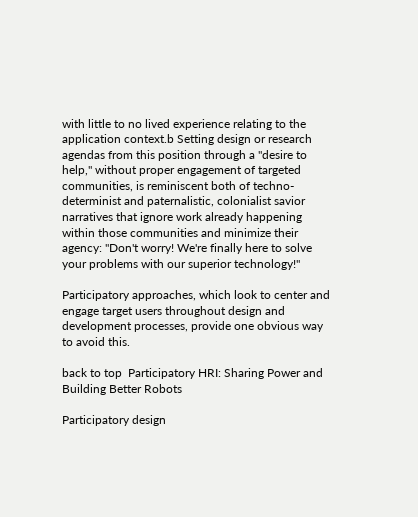with little to no lived experience relating to the application context.b Setting design or research agendas from this position through a "desire to help," without proper engagement of targeted communities, is reminiscent both of techno-determinist and paternalistic, colonialist savior narratives that ignore work already happening within those communities and minimize their agency: "Don't worry! We're finally here to solve your problems with our superior technology!"

Participatory approaches, which look to center and engage target users throughout design and development processes, provide one obvious way to avoid this.

back to top  Participatory HRI: Sharing Power and Building Better Robots

Participatory design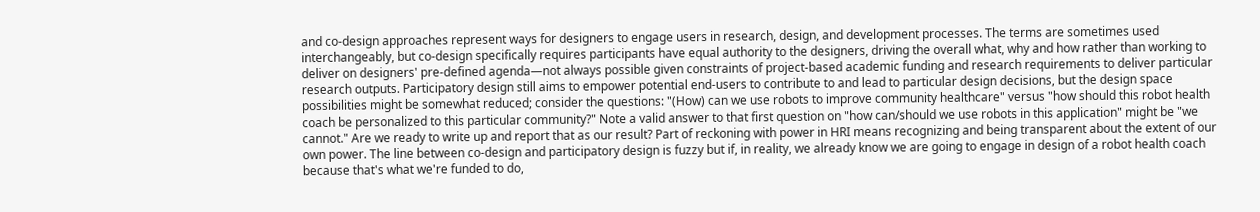and co-design approaches represent ways for designers to engage users in research, design, and development processes. The terms are sometimes used interchangeably, but co-design specifically requires participants have equal authority to the designers, driving the overall what, why and how rather than working to deliver on designers' pre-defined agenda—not always possible given constraints of project-based academic funding and research requirements to deliver particular research outputs. Participatory design still aims to empower potential end-users to contribute to and lead to particular design decisions, but the design space possibilities might be somewhat reduced; consider the questions: "(How) can we use robots to improve community healthcare" versus "how should this robot health coach be personalized to this particular community?" Note a valid answer to that first question on "how can/should we use robots in this application" might be "we cannot." Are we ready to write up and report that as our result? Part of reckoning with power in HRI means recognizing and being transparent about the extent of our own power. The line between co-design and participatory design is fuzzy but if, in reality, we already know we are going to engage in design of a robot health coach because that's what we're funded to do,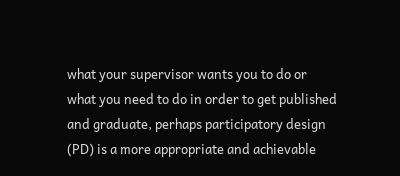what your supervisor wants you to do or what you need to do in order to get published and graduate, perhaps participatory design (PD) is a more appropriate and achievable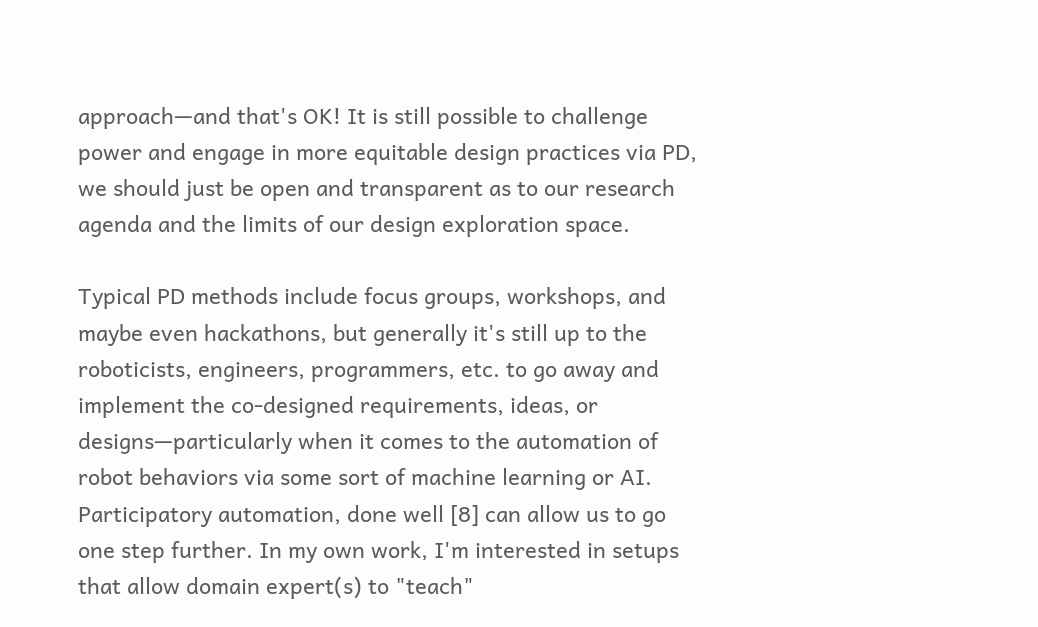approach—and that's OK! It is still possible to challenge power and engage in more equitable design practices via PD, we should just be open and transparent as to our research agenda and the limits of our design exploration space.

Typical PD methods include focus groups, workshops, and maybe even hackathons, but generally it's still up to the roboticists, engineers, programmers, etc. to go away and implement the co-designed requirements, ideas, or designs—particularly when it comes to the automation of robot behaviors via some sort of machine learning or AI. Participatory automation, done well [8] can allow us to go one step further. In my own work, I'm interested in setups that allow domain expert(s) to "teach"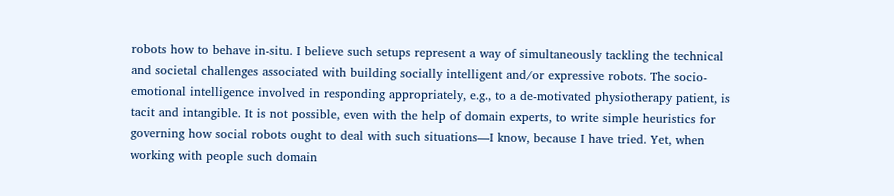robots how to behave in-situ. I believe such setups represent a way of simultaneously tackling the technical and societal challenges associated with building socially intelligent and/or expressive robots. The socio-emotional intelligence involved in responding appropriately, e.g., to a de-motivated physiotherapy patient, is tacit and intangible. It is not possible, even with the help of domain experts, to write simple heuristics for governing how social robots ought to deal with such situations—I know, because I have tried. Yet, when working with people such domain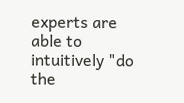experts are able to intuitively "do the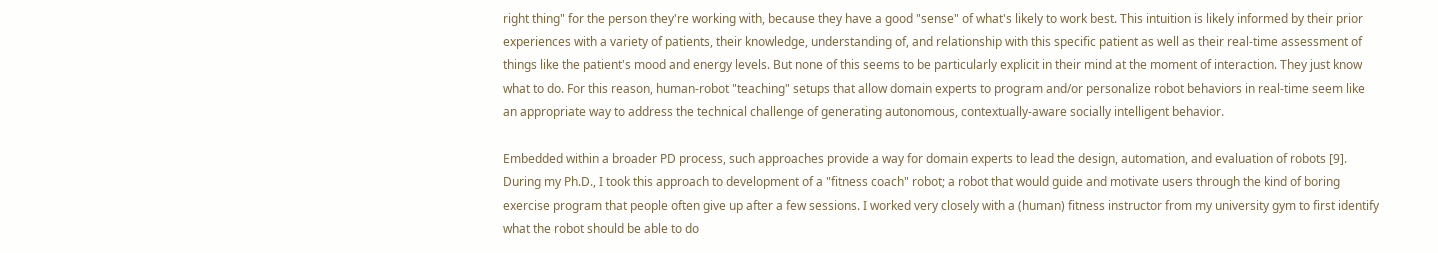right thing" for the person they're working with, because they have a good "sense" of what's likely to work best. This intuition is likely informed by their prior experiences with a variety of patients, their knowledge, understanding of, and relationship with this specific patient as well as their real-time assessment of things like the patient's mood and energy levels. But none of this seems to be particularly explicit in their mind at the moment of interaction. They just know what to do. For this reason, human-robot "teaching" setups that allow domain experts to program and/or personalize robot behaviors in real-time seem like an appropriate way to address the technical challenge of generating autonomous, contextually-aware socially intelligent behavior.

Embedded within a broader PD process, such approaches provide a way for domain experts to lead the design, automation, and evaluation of robots [9]. During my Ph.D., I took this approach to development of a "fitness coach" robot; a robot that would guide and motivate users through the kind of boring exercise program that people often give up after a few sessions. I worked very closely with a (human) fitness instructor from my university gym to first identify what the robot should be able to do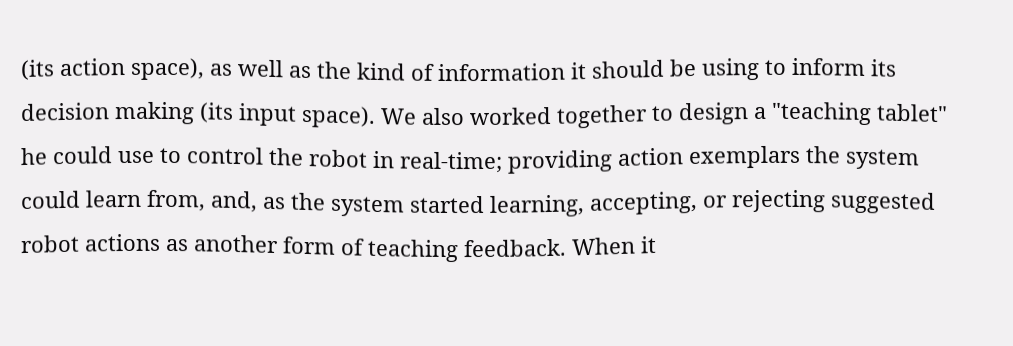(its action space), as well as the kind of information it should be using to inform its decision making (its input space). We also worked together to design a "teaching tablet" he could use to control the robot in real-time; providing action exemplars the system could learn from, and, as the system started learning, accepting, or rejecting suggested robot actions as another form of teaching feedback. When it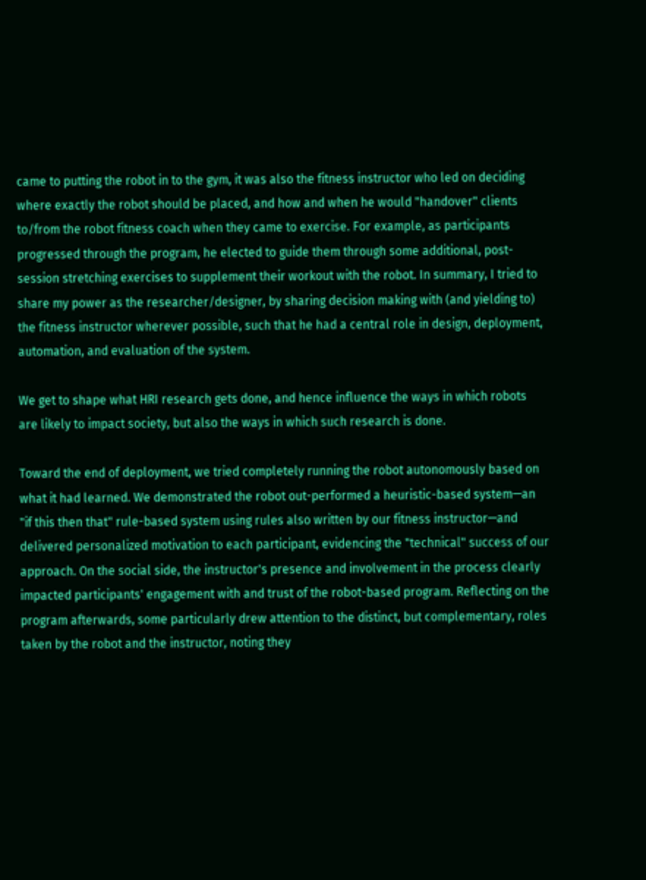came to putting the robot in to the gym, it was also the fitness instructor who led on deciding where exactly the robot should be placed, and how and when he would "handover" clients to/from the robot fitness coach when they came to exercise. For example, as participants progressed through the program, he elected to guide them through some additional, post-session stretching exercises to supplement their workout with the robot. In summary, I tried to share my power as the researcher/designer, by sharing decision making with (and yielding to) the fitness instructor wherever possible, such that he had a central role in design, deployment, automation, and evaluation of the system.

We get to shape what HRI research gets done, and hence influence the ways in which robots are likely to impact society, but also the ways in which such research is done.

Toward the end of deployment, we tried completely running the robot autonomously based on what it had learned. We demonstrated the robot out-performed a heuristic-based system—an "if this then that" rule-based system using rules also written by our fitness instructor—and delivered personalized motivation to each participant, evidencing the "technical" success of our approach. On the social side, the instructor's presence and involvement in the process clearly impacted participants' engagement with and trust of the robot-based program. Reflecting on the program afterwards, some particularly drew attention to the distinct, but complementary, roles taken by the robot and the instructor, noting they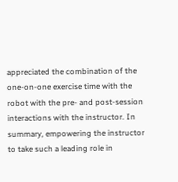appreciated the combination of the one-on-one exercise time with the robot with the pre- and post-session interactions with the instructor. In summary, empowering the instructor to take such a leading role in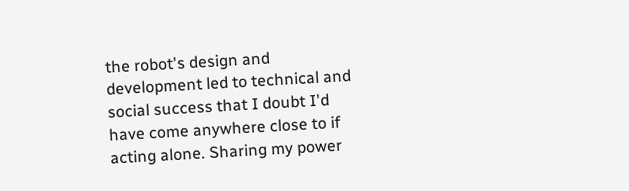the robot's design and development led to technical and social success that I doubt I'd have come anywhere close to if acting alone. Sharing my power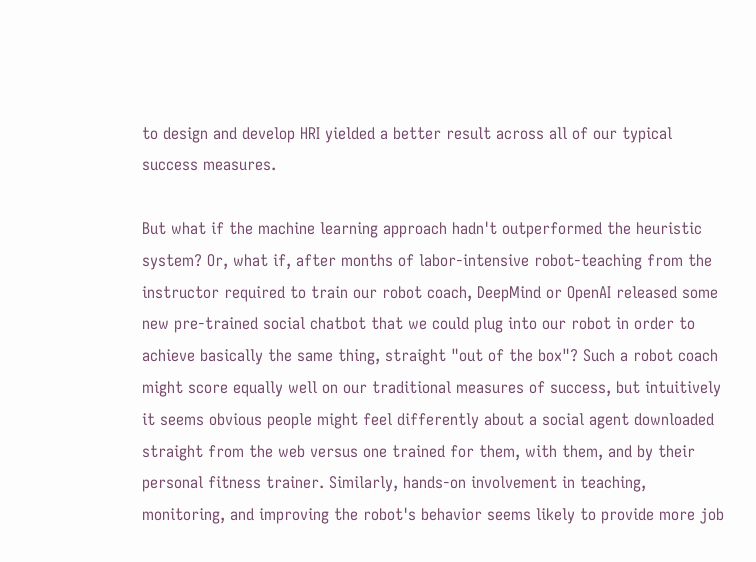to design and develop HRI yielded a better result across all of our typical success measures.

But what if the machine learning approach hadn't outperformed the heuristic system? Or, what if, after months of labor-intensive robot-teaching from the instructor required to train our robot coach, DeepMind or OpenAI released some new pre-trained social chatbot that we could plug into our robot in order to achieve basically the same thing, straight "out of the box"? Such a robot coach might score equally well on our traditional measures of success, but intuitively it seems obvious people might feel differently about a social agent downloaded straight from the web versus one trained for them, with them, and by their personal fitness trainer. Similarly, hands-on involvement in teaching, monitoring, and improving the robot's behavior seems likely to provide more job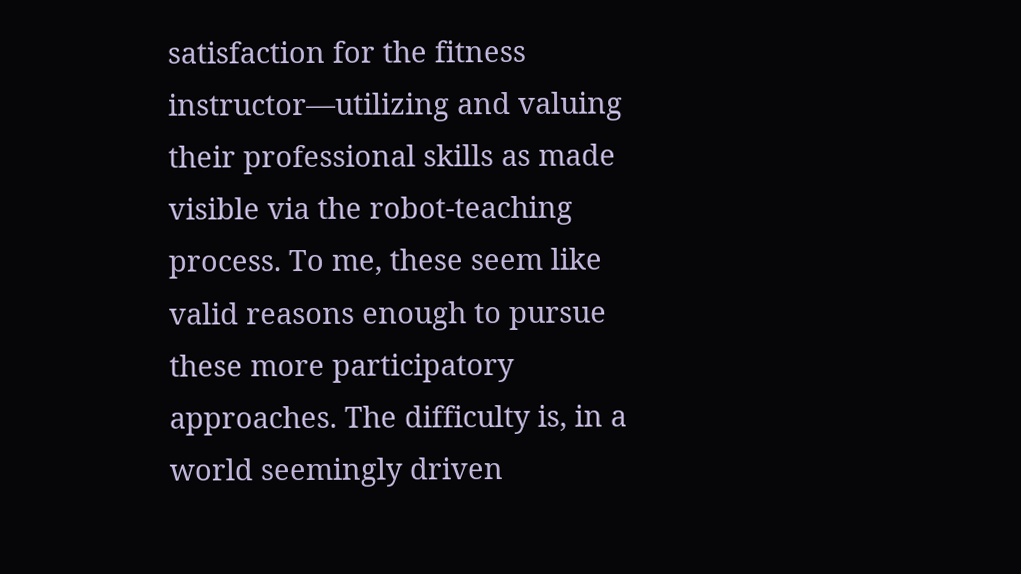satisfaction for the fitness instructor—utilizing and valuing their professional skills as made visible via the robot-teaching process. To me, these seem like valid reasons enough to pursue these more participatory approaches. The difficulty is, in a world seemingly driven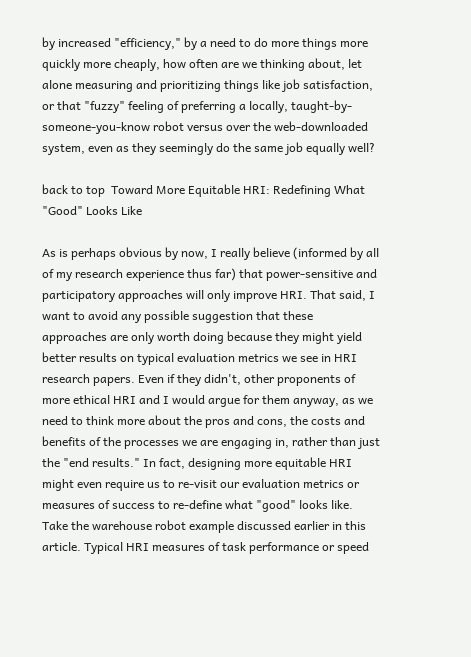by increased "efficiency," by a need to do more things more quickly more cheaply, how often are we thinking about, let alone measuring and prioritizing things like job satisfaction, or that "fuzzy" feeling of preferring a locally, taught-by-someone-you-know robot versus over the web-downloaded system, even as they seemingly do the same job equally well?

back to top  Toward More Equitable HRI: Redefining What "Good" Looks Like

As is perhaps obvious by now, I really believe (informed by all of my research experience thus far) that power-sensitive and participatory approaches will only improve HRI. That said, I want to avoid any possible suggestion that these approaches are only worth doing because they might yield better results on typical evaluation metrics we see in HRI research papers. Even if they didn't, other proponents of more ethical HRI and I would argue for them anyway, as we need to think more about the pros and cons, the costs and benefits of the processes we are engaging in, rather than just the "end results." In fact, designing more equitable HRI might even require us to re-visit our evaluation metrics or measures of success to re-define what "good" looks like. Take the warehouse robot example discussed earlier in this article. Typical HRI measures of task performance or speed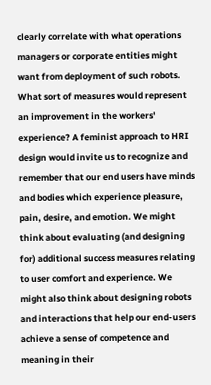clearly correlate with what operations managers or corporate entities might want from deployment of such robots. What sort of measures would represent an improvement in the workers' experience? A feminist approach to HRI design would invite us to recognize and remember that our end users have minds and bodies which experience pleasure, pain, desire, and emotion. We might think about evaluating (and designing for) additional success measures relating to user comfort and experience. We might also think about designing robots and interactions that help our end-users achieve a sense of competence and meaning in their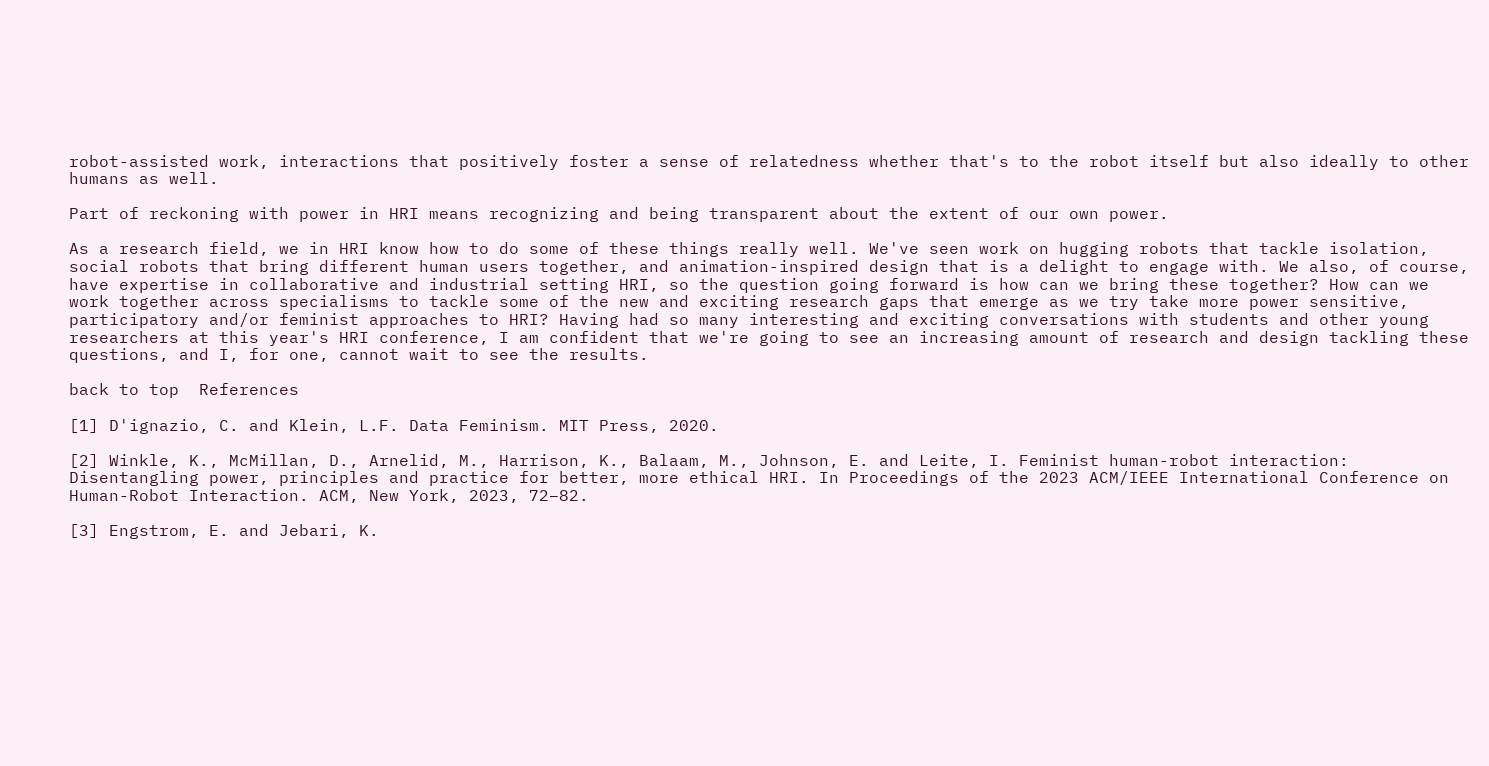robot-assisted work, interactions that positively foster a sense of relatedness whether that's to the robot itself but also ideally to other humans as well.

Part of reckoning with power in HRI means recognizing and being transparent about the extent of our own power.

As a research field, we in HRI know how to do some of these things really well. We've seen work on hugging robots that tackle isolation, social robots that bring different human users together, and animation-inspired design that is a delight to engage with. We also, of course, have expertise in collaborative and industrial setting HRI, so the question going forward is how can we bring these together? How can we work together across specialisms to tackle some of the new and exciting research gaps that emerge as we try take more power sensitive, participatory and/or feminist approaches to HRI? Having had so many interesting and exciting conversations with students and other young researchers at this year's HRI conference, I am confident that we're going to see an increasing amount of research and design tackling these questions, and I, for one, cannot wait to see the results.

back to top  References

[1] D'ignazio, C. and Klein, L.F. Data Feminism. MIT Press, 2020.

[2] Winkle, K., McMillan, D., Arnelid, M., Harrison, K., Balaam, M., Johnson, E. and Leite, I. Feminist human-robot interaction: Disentangling power, principles and practice for better, more ethical HRI. In Proceedings of the 2023 ACM/IEEE International Conference on Human-Robot Interaction. ACM, New York, 2023, 72–82.

[3] Engstrom, E. and Jebari, K.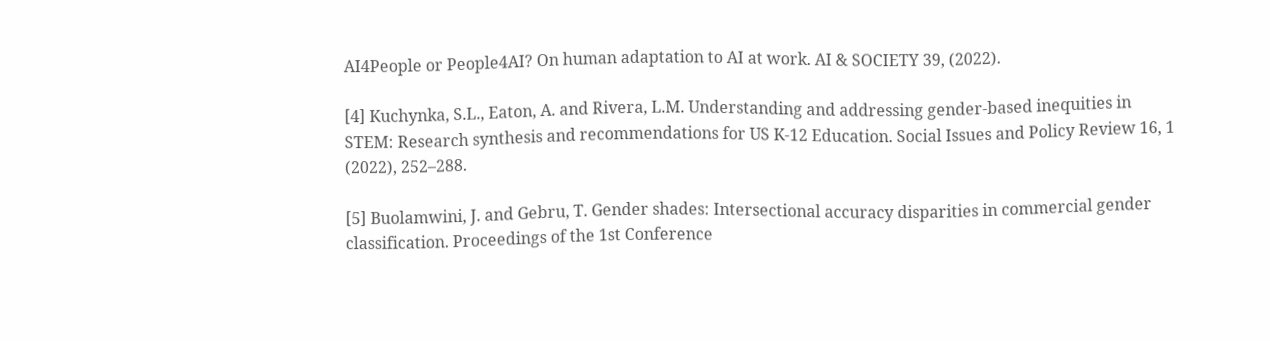AI4People or People4AI? On human adaptation to AI at work. AI & SOCIETY 39, (2022).

[4] Kuchynka, S.L., Eaton, A. and Rivera, L.M. Understanding and addressing gender-based inequities in STEM: Research synthesis and recommendations for US K-12 Education. Social Issues and Policy Review 16, 1 (2022), 252–288.

[5] Buolamwini, J. and Gebru, T. Gender shades: Intersectional accuracy disparities in commercial gender classification. Proceedings of the 1st Conference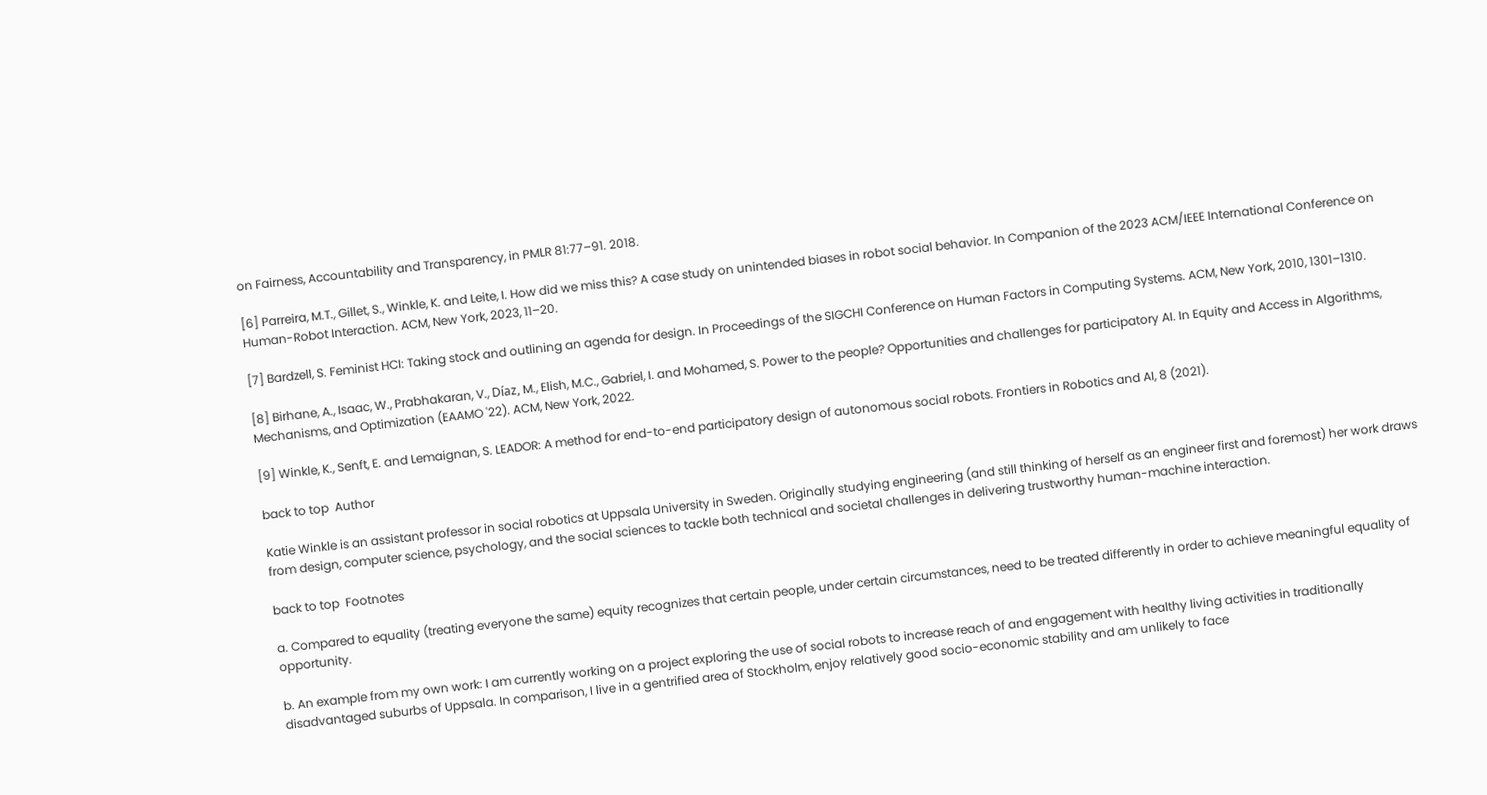on Fairness, Accountability and Transparency, in PMLR 81:77–91. 2018.

[6] Parreira, M.T., Gillet, S., Winkle, K. and Leite, I. How did we miss this? A case study on unintended biases in robot social behavior. In Companion of the 2023 ACM/IEEE International Conference on Human-Robot Interaction. ACM, New York, 2023, 11–20.

[7] Bardzell, S. Feminist HCI: Taking stock and outlining an agenda for design. In Proceedings of the SIGCHI Conference on Human Factors in Computing Systems. ACM, New York, 2010, 1301–1310.

[8] Birhane, A., Isaac, W., Prabhakaran, V., Díaz, M., Elish, M.C., Gabriel, I. and Mohamed, S. Power to the people? Opportunities and challenges for participatory AI. In Equity and Access in Algorithms, Mechanisms, and Optimization (EAAMO '22). ACM, New York, 2022.

[9] Winkle, K., Senft, E. and Lemaignan, S. LEADOR: A method for end-to-end participatory design of autonomous social robots. Frontiers in Robotics and AI, 8 (2021).

back to top  Author

Katie Winkle is an assistant professor in social robotics at Uppsala University in Sweden. Originally studying engineering (and still thinking of herself as an engineer first and foremost) her work draws from design, computer science, psychology, and the social sciences to tackle both technical and societal challenges in delivering trustworthy human-machine interaction.

back to top  Footnotes

a. Compared to equality (treating everyone the same) equity recognizes that certain people, under certain circumstances, need to be treated differently in order to achieve meaningful equality of opportunity.

b. An example from my own work: I am currently working on a project exploring the use of social robots to increase reach of and engagement with healthy living activities in traditionally disadvantaged suburbs of Uppsala. In comparison, I live in a gentrified area of Stockholm, enjoy relatively good socio-economic stability and am unlikely to face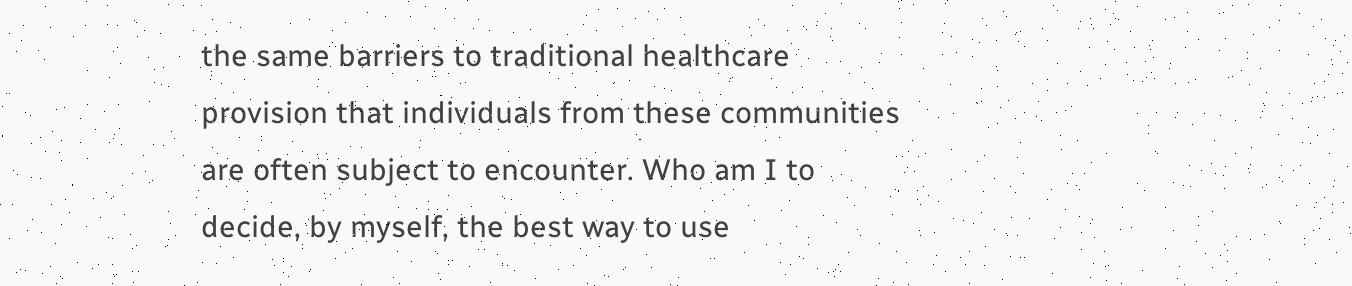the same barriers to traditional healthcare provision that individuals from these communities are often subject to encounter. Who am I to decide, by myself, the best way to use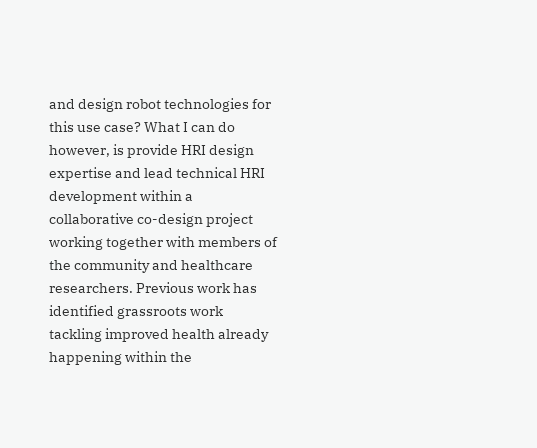and design robot technologies for this use case? What I can do however, is provide HRI design expertise and lead technical HRI development within a collaborative co-design project working together with members of the community and healthcare researchers. Previous work has identified grassroots work tackling improved health already happening within the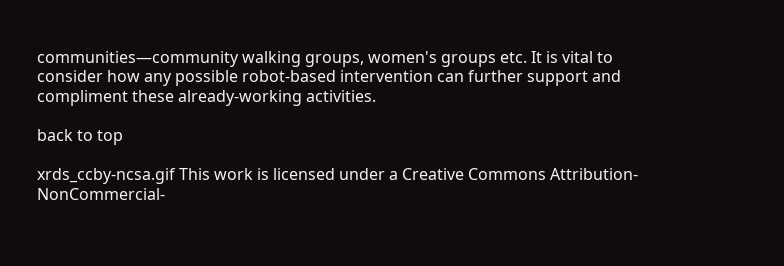communities—community walking groups, women's groups etc. It is vital to consider how any possible robot-based intervention can further support and compliment these already-working activities.

back to top

xrds_ccby-ncsa.gif This work is licensed under a Creative Commons Attribution-NonCommercial-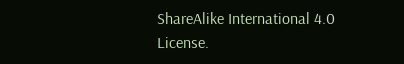ShareAlike International 4.0 License.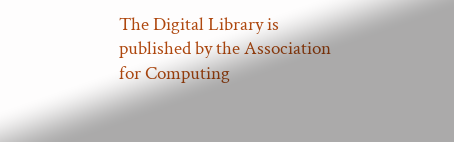The Digital Library is published by the Association for Computing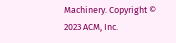Machinery. Copyright © 2023 ACM, Inc.